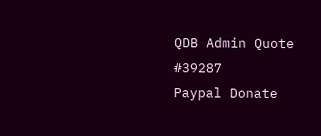QDB Admin Quote #39287
Paypal Donate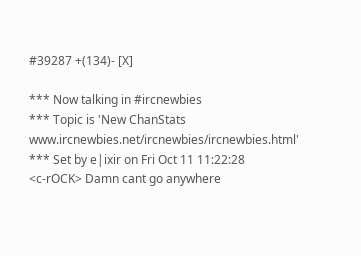#39287 +(134)- [X]

*** Now talking in #ircnewbies
*** Topic is 'New ChanStats www.ircnewbies.net/ircnewbies/ircnewbies.html'
*** Set by e|ixir on Fri Oct 11 11:22:28
<c-rOCK> Damn cant go anywhere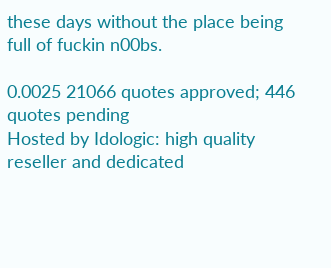these days without the place being full of fuckin n00bs.

0.0025 21066 quotes approved; 446 quotes pending
Hosted by Idologic: high quality reseller and dedicated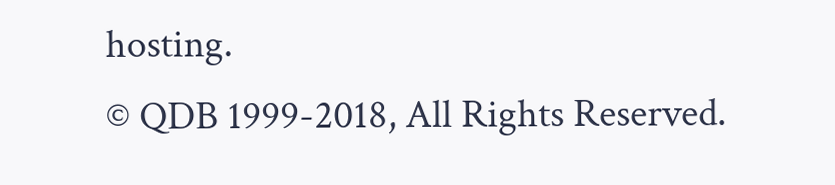hosting.
© QDB 1999-2018, All Rights Reserved.